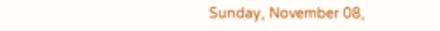Sunday, November 08,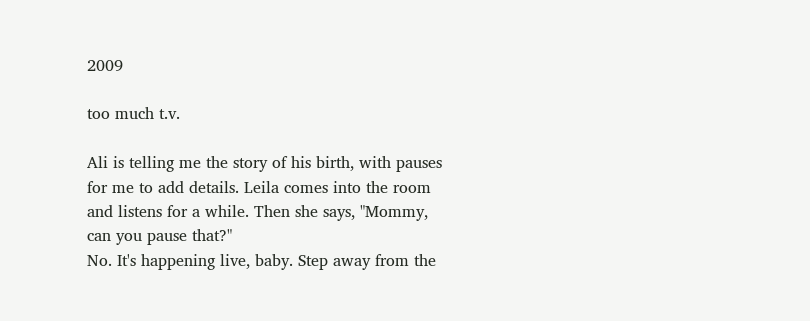2009

too much t.v.

Ali is telling me the story of his birth, with pauses for me to add details. Leila comes into the room and listens for a while. Then she says, "Mommy, can you pause that?"
No. It's happening live, baby. Step away from the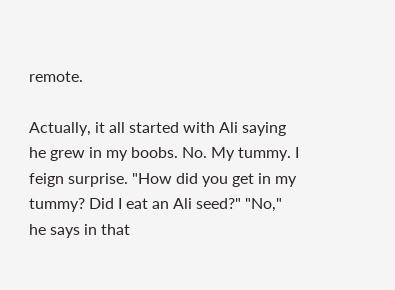remote.

Actually, it all started with Ali saying he grew in my boobs. No. My tummy. I feign surprise. "How did you get in my tummy? Did I eat an Ali seed?" "No," he says in that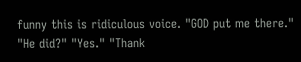funny this is ridiculous voice. "GOD put me there." "He did?" "Yes." "Thank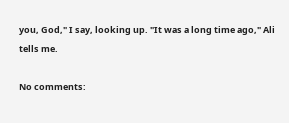you, God," I say, looking up. "It was a long time ago," Ali tells me.

No comments: